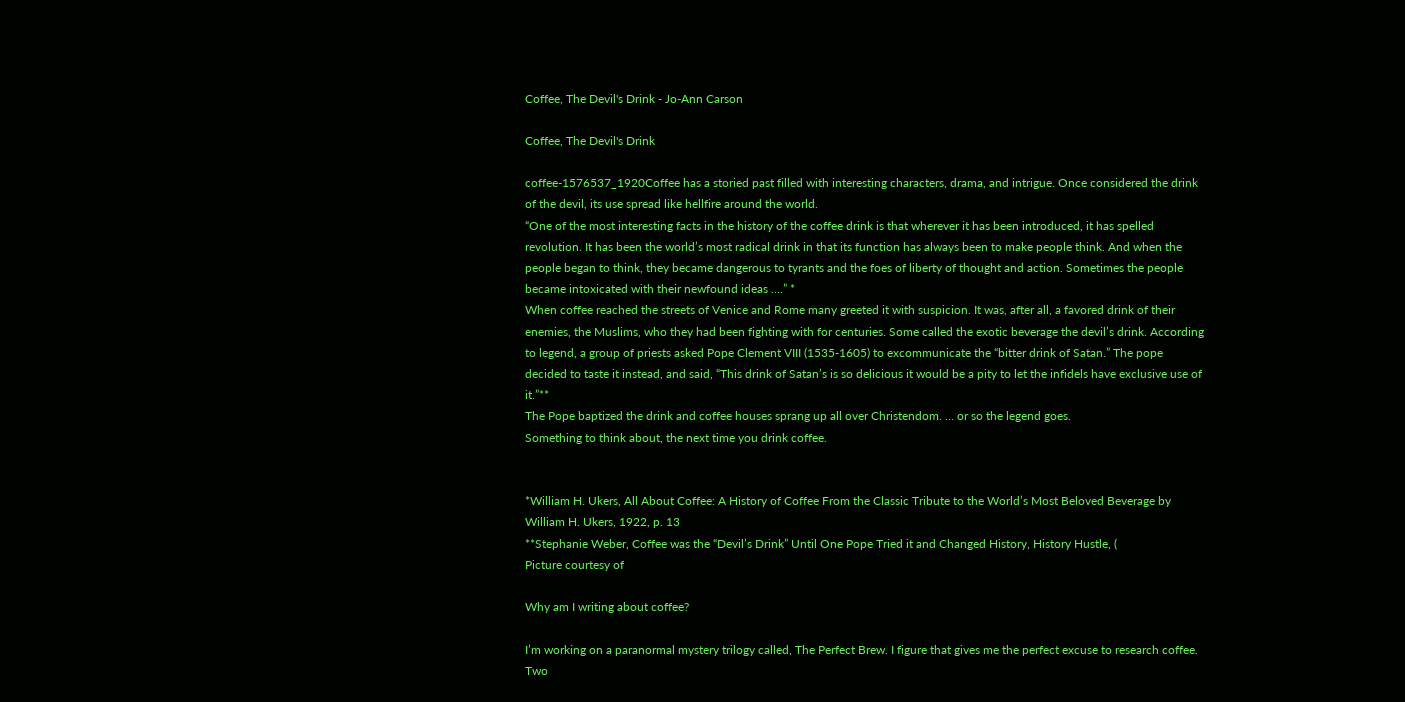Coffee, The Devil's Drink - Jo-Ann Carson

Coffee, The Devil's Drink

coffee-1576537_1920Coffee has a storied past filled with interesting characters, drama, and intrigue. Once considered the drink of the devil, its use spread like hellfire around the world.
“One of the most interesting facts in the history of the coffee drink is that wherever it has been introduced, it has spelled revolution. It has been the world’s most radical drink in that its function has always been to make people think. And when the people began to think, they became dangerous to tyrants and the foes of liberty of thought and action. Sometimes the people became intoxicated with their newfound ideas ….” *
When coffee reached the streets of Venice and Rome many greeted it with suspicion. It was, after all, a favored drink of their enemies, the Muslims, who they had been fighting with for centuries. Some called the exotic beverage the devil’s drink. According to legend, a group of priests asked Pope Clement VIII (1535-1605) to excommunicate the “bitter drink of Satan.” The pope decided to taste it instead, and said, “This drink of Satan’s is so delicious it would be a pity to let the infidels have exclusive use of it.”**
The Pope baptized the drink and coffee houses sprang up all over Christendom. … or so the legend goes.
Something to think about, the next time you drink coffee.


*William H. Ukers, All About Coffee: A History of Coffee From the Classic Tribute to the World’s Most Beloved Beverage by William H. Ukers, 1922, p. 13
**Stephanie Weber, Coffee was the “Devil’s Drink” Until One Pope Tried it and Changed History, History Hustle, (
Picture courtesy of

Why am I writing about coffee?

I’m working on a paranormal mystery trilogy called, The Perfect Brew. I figure that gives me the perfect excuse to research coffee. Two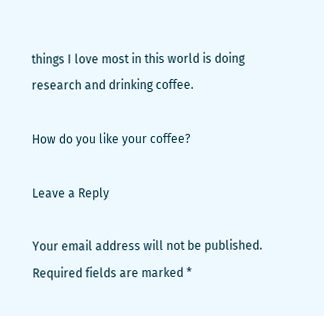things I love most in this world is doing research and drinking coffee.

How do you like your coffee?

Leave a Reply

Your email address will not be published. Required fields are marked *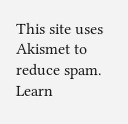This site uses Akismet to reduce spam. Learn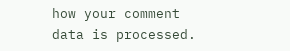how your comment data is processed.